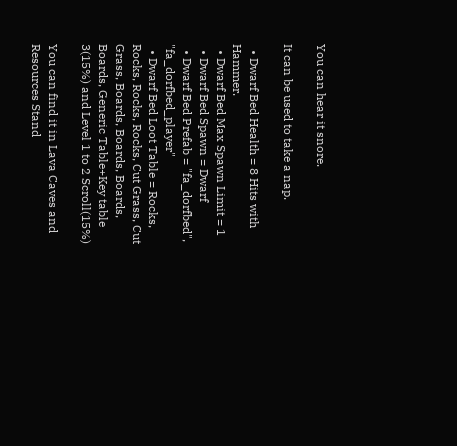You can hear it snore.

It can be used to take a nap.

  • Dwarf Bed Health = 8 Hits with Hammer.
  • Dwarf Bed Max Spawn Limit = 1
  • Dwarf Bed Spawn = Dwarf
  • Dwarf Bed Prefab = "fa_dorfbed", "fa_dorfbed_player"
  • Dwarf Bed Loot Table = Rocks, Rocks, Rocks, Rocks, Cut Grass, Cut Grass, Boards, Boards, Boards, Boards, Generic Table+Key table 3(15%) and Level 1 to 2 Scroll(15%)

You can find it in Lava Caves and Resources Stand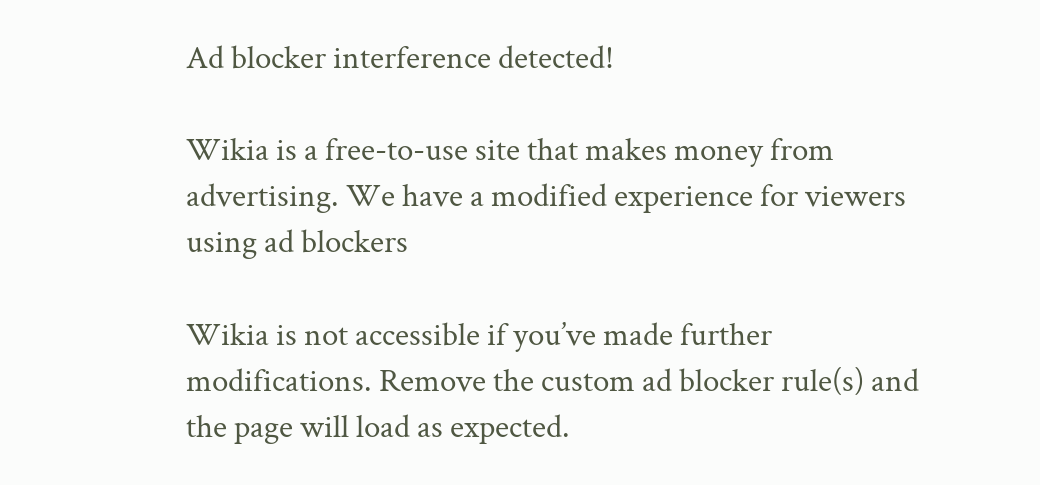Ad blocker interference detected!

Wikia is a free-to-use site that makes money from advertising. We have a modified experience for viewers using ad blockers

Wikia is not accessible if you’ve made further modifications. Remove the custom ad blocker rule(s) and the page will load as expected.